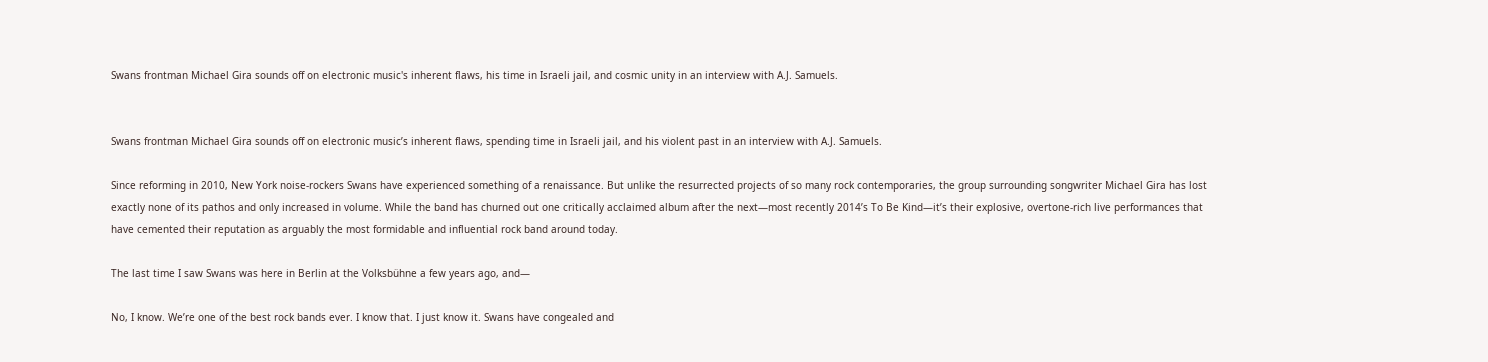Swans frontman Michael Gira sounds off on electronic music's inherent flaws, his time in Israeli jail, and cosmic unity in an interview with A.J. Samuels.


Swans frontman Michael Gira sounds off on electronic music’s inherent flaws, spending time in Israeli jail, and his violent past in an interview with A.J. Samuels.

Since reforming in 2010, New York noise-rockers Swans have experienced something of a renaissance. But unlike the resurrected projects of so many rock contemporaries, the group surrounding songwriter Michael Gira has lost exactly none of its pathos and only increased in volume. While the band has churned out one critically acclaimed album after the next—most recently 2014’s To Be Kind—it’s their explosive, overtone-rich live performances that have cemented their reputation as arguably the most formidable and influential rock band around today.

The last time I saw Swans was here in Berlin at the Volksbühne a few years ago, and—

No, I know. We’re one of the best rock bands ever. I know that. I just know it. Swans have congealed and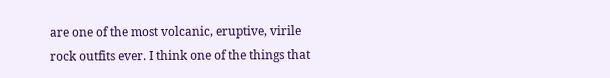are one of the most volcanic, eruptive, virile rock outfits ever. I think one of the things that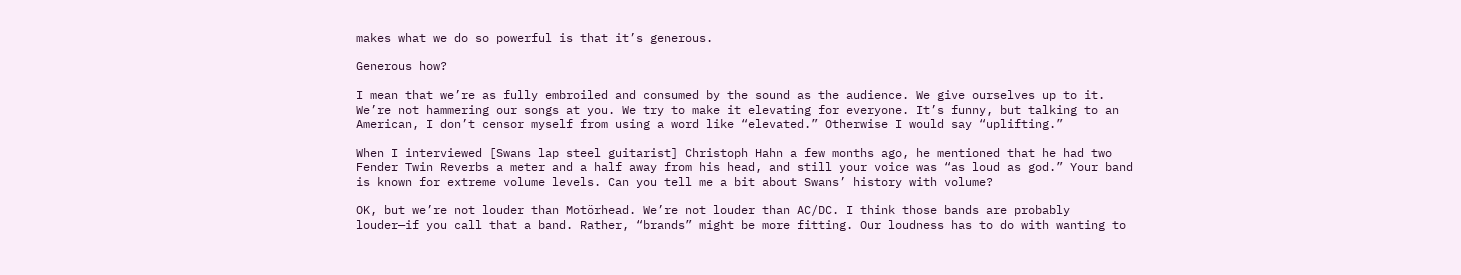makes what we do so powerful is that it’s generous.

Generous how?

I mean that we’re as fully embroiled and consumed by the sound as the audience. We give ourselves up to it. We’re not hammering our songs at you. We try to make it elevating for everyone. It’s funny, but talking to an American, I don’t censor myself from using a word like “elevated.” Otherwise I would say “uplifting.”

When I interviewed [Swans lap steel guitarist] Christoph Hahn a few months ago, he mentioned that he had two Fender Twin Reverbs a meter and a half away from his head, and still your voice was “as loud as god.” Your band is known for extreme volume levels. Can you tell me a bit about Swans’ history with volume?

OK, but we’re not louder than Motörhead. We’re not louder than AC/DC. I think those bands are probably louder—if you call that a band. Rather, “brands” might be more fitting. Our loudness has to do with wanting to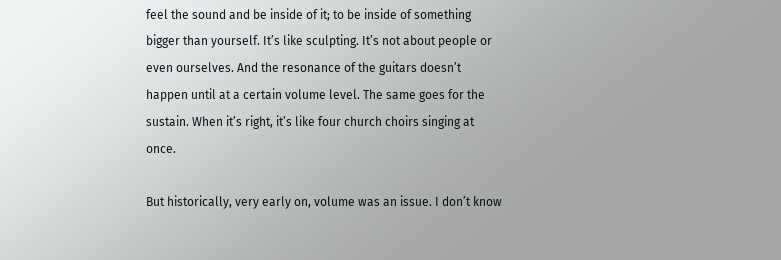feel the sound and be inside of it; to be inside of something bigger than yourself. It’s like sculpting. It’s not about people or even ourselves. And the resonance of the guitars doesn’t happen until at a certain volume level. The same goes for the sustain. When it’s right, it’s like four church choirs singing at once.

But historically, very early on, volume was an issue. I don’t know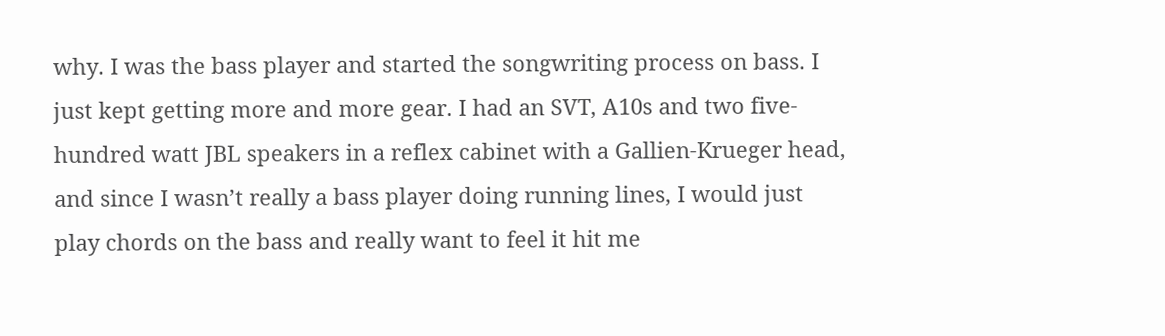why. I was the bass player and started the songwriting process on bass. I just kept getting more and more gear. I had an SVT, A10s and two five-hundred watt JBL speakers in a reflex cabinet with a Gallien-Krueger head, and since I wasn’t really a bass player doing running lines, I would just play chords on the bass and really want to feel it hit me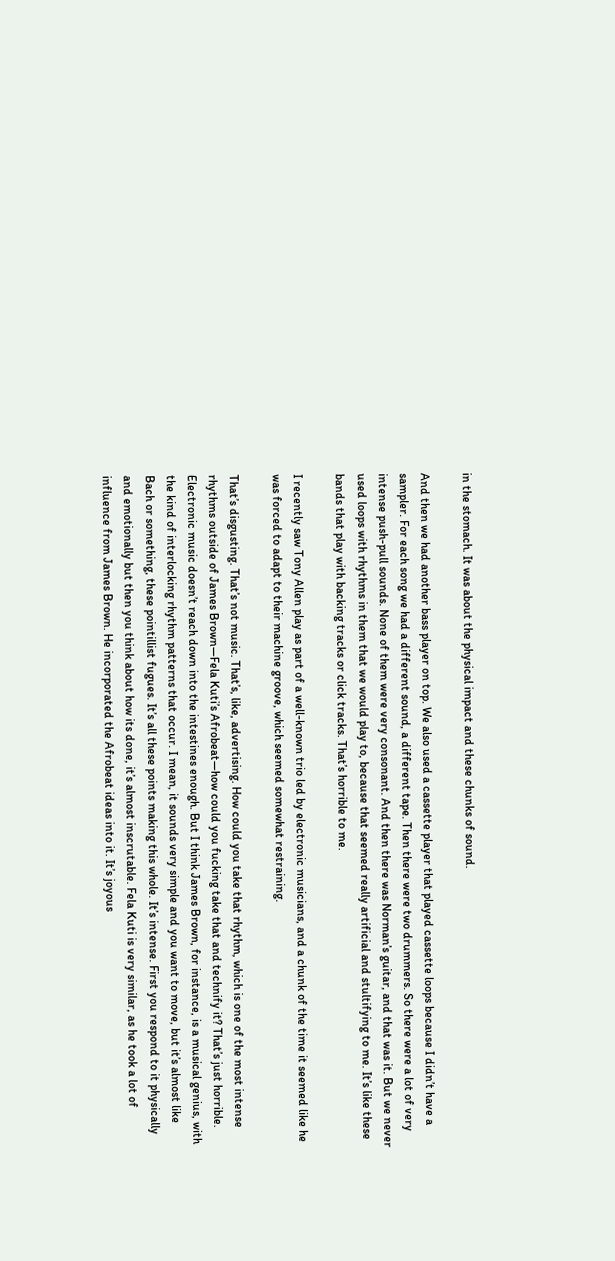in the stomach. It was about the physical impact and these chunks of sound.

And then we had another bass player on top. We also used a cassette player that played cassette loops because I didn’t have a sampler. For each song we had a different sound, a different tape. Then there were two drummers. So there were a lot of very intense push-pull sounds. None of them were very consonant. And then there was Norman’s guitar, and that was it. But we never used loops with rhythms in them that we would play to, because that seemed really artificial and stultifying to me. It’s like these bands that play with backing tracks or click tracks. That’s horrible to me.

I recently saw Tony Allen play as part of a well-known trio led by electronic musicians, and a chunk of the time it seemed like he was forced to adapt to their machine groove, which seemed somewhat restraining.

That’s disgusting. That’s not music. That’s, like, advertising. How could you take that rhythm, which is one of the most intense rhythms outside of James Brown—Fela Kuti’s Afrobeat—how could you fucking take that and technify it? That’s just horrible. Electronic music doesn’t reach down into the intestines enough. But I think James Brown, for instance, is a musical genius, with the kind of interlocking rhythm patterns that occur. I mean, it sounds very simple and you want to move, but it’s almost like Bach or something, these pointillist fugues. It’s all these points making this whole. It’s intense. First you respond to it physically and emotionally but then you think about how its done, it’s almost inscrutable. Fela Kuti is very similar, as he took a lot of influence from James Brown. He incorporated the Afrobeat ideas into it. It’s joyous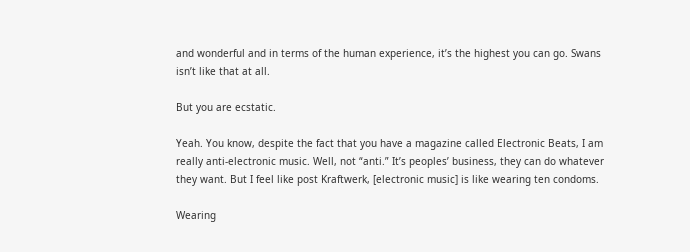and wonderful and in terms of the human experience, it’s the highest you can go. Swans isn’t like that at all.

But you are ecstatic.

Yeah. You know, despite the fact that you have a magazine called Electronic Beats, I am really anti-electronic music. Well, not “anti.” It’s peoples’ business, they can do whatever they want. But I feel like post Kraftwerk, [electronic music] is like wearing ten condoms.

Wearing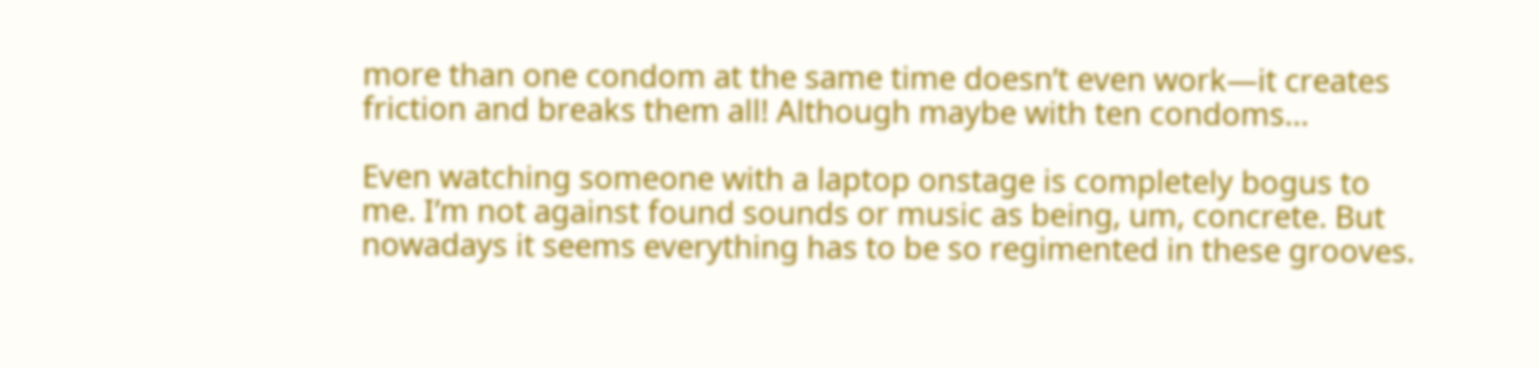more than one condom at the same time doesn’t even work—it creates friction and breaks them all! Although maybe with ten condoms…

Even watching someone with a laptop onstage is completely bogus to me. I’m not against found sounds or music as being, um, concrete. But nowadays it seems everything has to be so regimented in these grooves.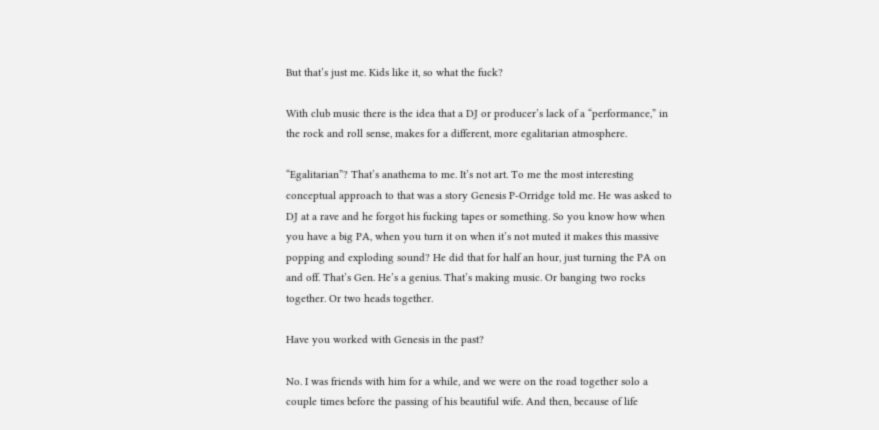But that’s just me. Kids like it, so what the fuck?

With club music there is the idea that a DJ or producer’s lack of a “performance,” in the rock and roll sense, makes for a different, more egalitarian atmosphere.

“Egalitarian”? That’s anathema to me. It’s not art. To me the most interesting conceptual approach to that was a story Genesis P-Orridge told me. He was asked to DJ at a rave and he forgot his fucking tapes or something. So you know how when you have a big PA, when you turn it on when it’s not muted it makes this massive popping and exploding sound? He did that for half an hour, just turning the PA on and off. That’s Gen. He’s a genius. That’s making music. Or banging two rocks together. Or two heads together.

Have you worked with Genesis in the past?

No. I was friends with him for a while, and we were on the road together solo a couple times before the passing of his beautiful wife. And then, because of life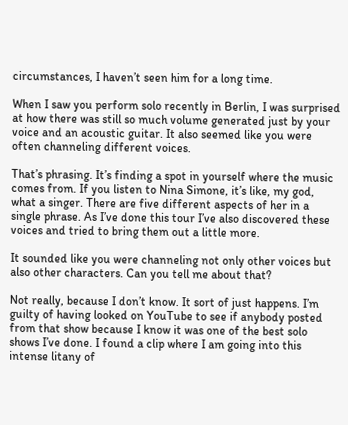circumstances, I haven’t seen him for a long time.

When I saw you perform solo recently in Berlin, I was surprised at how there was still so much volume generated just by your voice and an acoustic guitar. It also seemed like you were often channeling different voices.

That’s phrasing. It’s finding a spot in yourself where the music comes from. If you listen to Nina Simone, it’s like, my god, what a singer. There are five different aspects of her in a single phrase. As I’ve done this tour I’ve also discovered these voices and tried to bring them out a little more.

It sounded like you were channeling not only other voices but also other characters. Can you tell me about that?

Not really, because I don’t know. It sort of just happens. I’m guilty of having looked on YouTube to see if anybody posted from that show because I know it was one of the best solo shows I’ve done. I found a clip where I am going into this intense litany of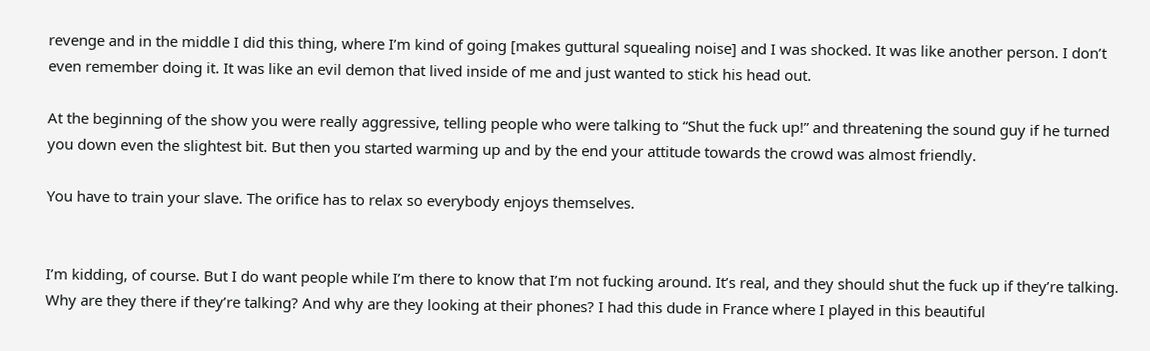revenge and in the middle I did this thing, where I’m kind of going [makes guttural squealing noise] and I was shocked. It was like another person. I don’t even remember doing it. It was like an evil demon that lived inside of me and just wanted to stick his head out.

At the beginning of the show you were really aggressive, telling people who were talking to “Shut the fuck up!” and threatening the sound guy if he turned you down even the slightest bit. But then you started warming up and by the end your attitude towards the crowd was almost friendly.

You have to train your slave. The orifice has to relax so everybody enjoys themselves.


I’m kidding, of course. But I do want people while I’m there to know that I’m not fucking around. It’s real, and they should shut the fuck up if they’re talking. Why are they there if they’re talking? And why are they looking at their phones? I had this dude in France where I played in this beautiful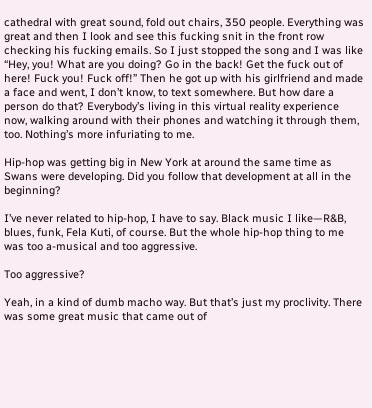cathedral with great sound, fold out chairs, 350 people. Everything was great and then I look and see this fucking snit in the front row checking his fucking emails. So I just stopped the song and I was like “Hey, you! What are you doing? Go in the back! Get the fuck out of here! Fuck you! Fuck off!” Then he got up with his girlfriend and made a face and went, I don’t know, to text somewhere. But how dare a person do that? Everybody’s living in this virtual reality experience now, walking around with their phones and watching it through them, too. Nothing’s more infuriating to me.

Hip-hop was getting big in New York at around the same time as Swans were developing. Did you follow that development at all in the beginning?

I’ve never related to hip-hop, I have to say. Black music I like—R&B, blues, funk, Fela Kuti, of course. But the whole hip-hop thing to me was too a-musical and too aggressive.

Too aggressive?

Yeah, in a kind of dumb macho way. But that’s just my proclivity. There was some great music that came out of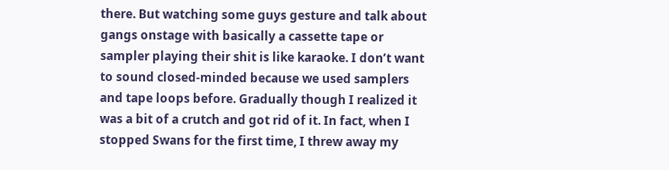there. But watching some guys gesture and talk about gangs onstage with basically a cassette tape or sampler playing their shit is like karaoke. I don’t want to sound closed-minded because we used samplers and tape loops before. Gradually though I realized it was a bit of a crutch and got rid of it. In fact, when I stopped Swans for the first time, I threw away my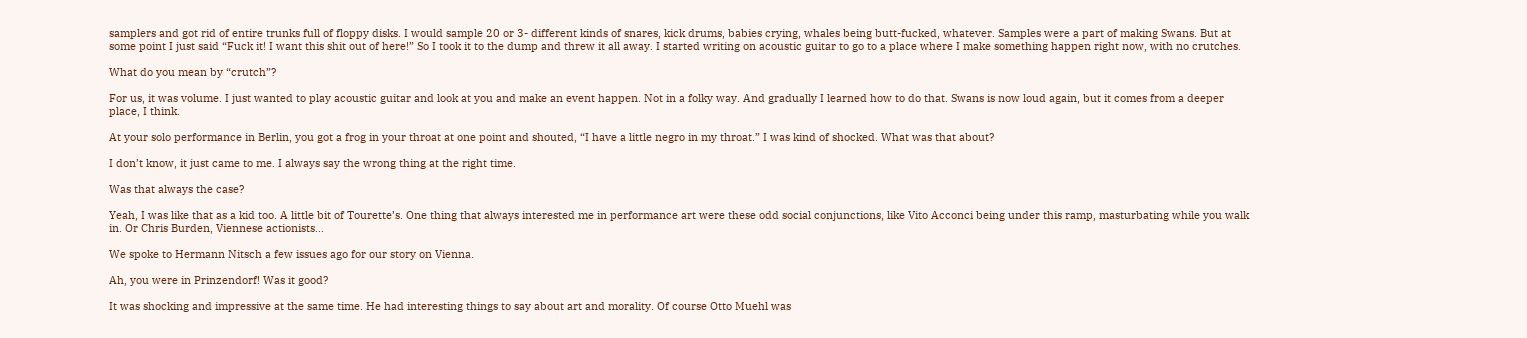samplers and got rid of entire trunks full of floppy disks. I would sample 20 or 3- different kinds of snares, kick drums, babies crying, whales being butt-fucked, whatever. Samples were a part of making Swans. But at some point I just said “Fuck it! I want this shit out of here!” So I took it to the dump and threw it all away. I started writing on acoustic guitar to go to a place where I make something happen right now, with no crutches.

What do you mean by “crutch”?

For us, it was volume. I just wanted to play acoustic guitar and look at you and make an event happen. Not in a folky way. And gradually I learned how to do that. Swans is now loud again, but it comes from a deeper place, I think.

At your solo performance in Berlin, you got a frog in your throat at one point and shouted, “I have a little negro in my throat.” I was kind of shocked. What was that about?

I don’t know, it just came to me. I always say the wrong thing at the right time.

Was that always the case?

Yeah, I was like that as a kid too. A little bit of Tourette’s. One thing that always interested me in performance art were these odd social conjunctions, like Vito Acconci being under this ramp, masturbating while you walk in. Or Chris Burden, Viennese actionists…

We spoke to Hermann Nitsch a few issues ago for our story on Vienna.

Ah, you were in Prinzendorf! Was it good?

It was shocking and impressive at the same time. He had interesting things to say about art and morality. Of course Otto Muehl was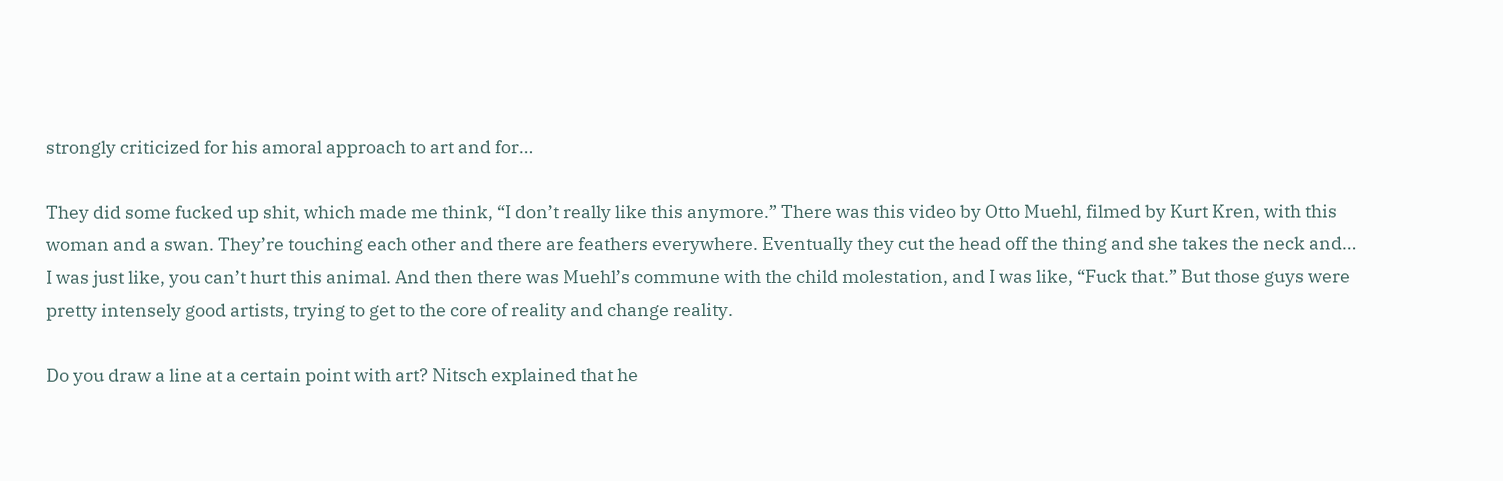strongly criticized for his amoral approach to art and for…

They did some fucked up shit, which made me think, “I don’t really like this anymore.” There was this video by Otto Muehl, filmed by Kurt Kren, with this woman and a swan. They’re touching each other and there are feathers everywhere. Eventually they cut the head off the thing and she takes the neck and… I was just like, you can’t hurt this animal. And then there was Muehl’s commune with the child molestation, and I was like, “Fuck that.” But those guys were pretty intensely good artists, trying to get to the core of reality and change reality.

Do you draw a line at a certain point with art? Nitsch explained that he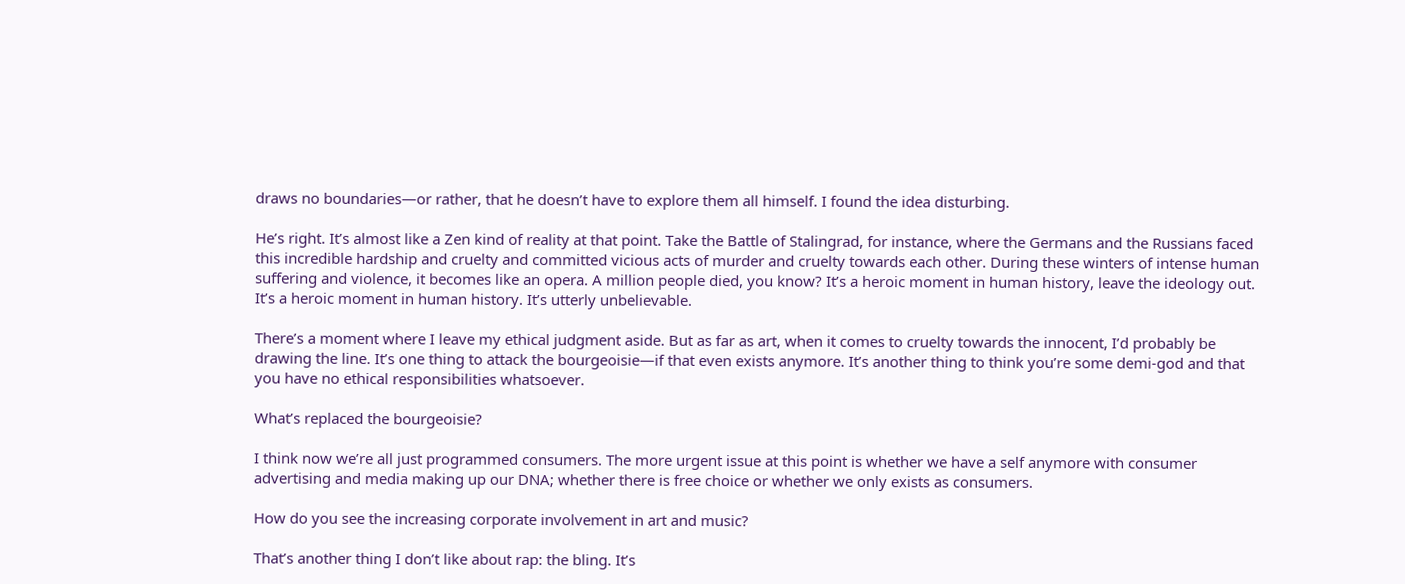draws no boundaries—or rather, that he doesn’t have to explore them all himself. I found the idea disturbing.

He’s right. It’s almost like a Zen kind of reality at that point. Take the Battle of Stalingrad, for instance, where the Germans and the Russians faced this incredible hardship and cruelty and committed vicious acts of murder and cruelty towards each other. During these winters of intense human suffering and violence, it becomes like an opera. A million people died, you know? It’s a heroic moment in human history, leave the ideology out. It’s a heroic moment in human history. It’s utterly unbelievable.

There’s a moment where I leave my ethical judgment aside. But as far as art, when it comes to cruelty towards the innocent, I’d probably be drawing the line. It’s one thing to attack the bourgeoisie—if that even exists anymore. It’s another thing to think you’re some demi-god and that you have no ethical responsibilities whatsoever.

What’s replaced the bourgeoisie?

I think now we’re all just programmed consumers. The more urgent issue at this point is whether we have a self anymore with consumer advertising and media making up our DNA; whether there is free choice or whether we only exists as consumers.

How do you see the increasing corporate involvement in art and music?

That’s another thing I don’t like about rap: the bling. It’s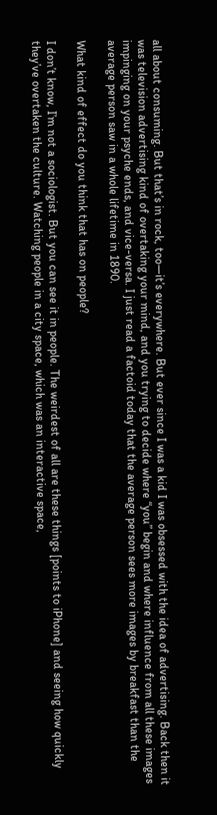all about consuming. But that’s in rock, too—it’s everywhere. But ever since I was a kid I was obsessed with the idea of advertising. Back then it was television advertising kind of overtaking your mind, and you trying to decide where “you” begin and where influence from all these images impinging on your psyche ends, and vice-versa. I just read a factoid today that the average person sees more images by breakfast than the average person saw in a whole lifetime in 1890.

What kind of effect do you think that has on people?

I don’t know, I’m not a sociologist. But you can see it in people. The weirdest of all are these things [points to iPhone] and seeing how quickly they’ve overtaken the culture. Watching people in a city space, which was an interactive space,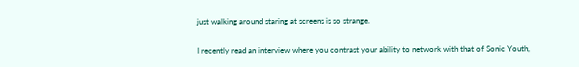just walking around staring at screens is so strange.

I recently read an interview where you contrast your ability to network with that of Sonic Youth,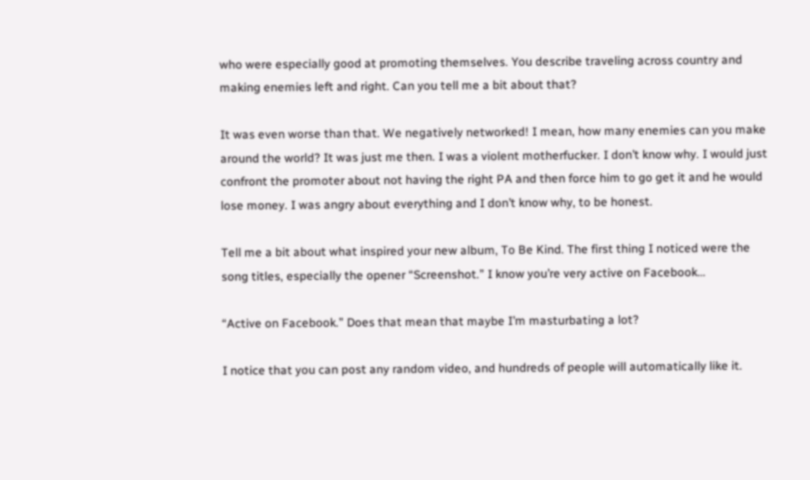who were especially good at promoting themselves. You describe traveling across country and making enemies left and right. Can you tell me a bit about that?

It was even worse than that. We negatively networked! I mean, how many enemies can you make around the world? It was just me then. I was a violent motherfucker. I don’t know why. I would just confront the promoter about not having the right PA and then force him to go get it and he would lose money. I was angry about everything and I don’t know why, to be honest.

Tell me a bit about what inspired your new album, To Be Kind. The first thing I noticed were the song titles, especially the opener “Screenshot.” I know you’re very active on Facebook…

“Active on Facebook.” Does that mean that maybe I’m masturbating a lot?

I notice that you can post any random video, and hundreds of people will automatically like it.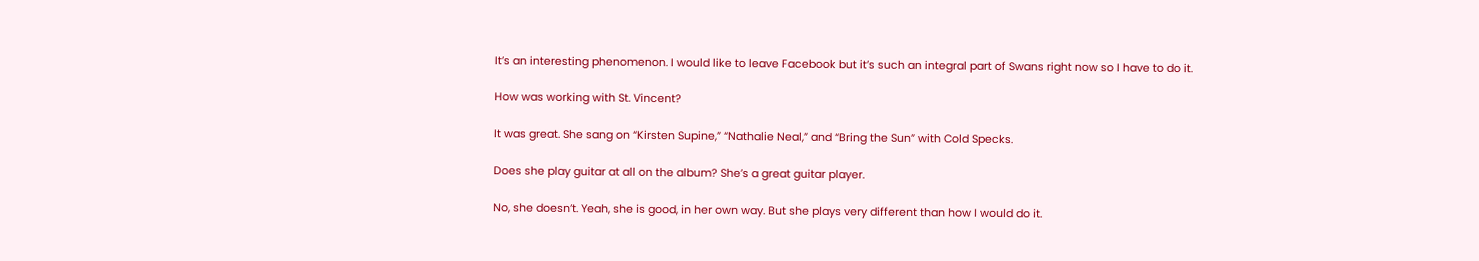It’s an interesting phenomenon. I would like to leave Facebook but it’s such an integral part of Swans right now so I have to do it.

How was working with St. Vincent?

It was great. She sang on “Kirsten Supine,” “Nathalie Neal,” and “Bring the Sun” with Cold Specks.

Does she play guitar at all on the album? She’s a great guitar player.

No, she doesn’t. Yeah, she is good, in her own way. But she plays very different than how I would do it.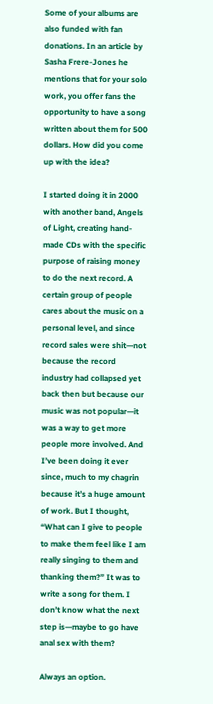Some of your albums are also funded with fan donations. In an article by Sasha Frere-Jones he mentions that for your solo work, you offer fans the opportunity to have a song written about them for 500 dollars. How did you come up with the idea?

I started doing it in 2000 with another band, Angels of Light, creating hand-made CDs with the specific purpose of raising money to do the next record. A certain group of people cares about the music on a personal level, and since record sales were shit—not because the record industry had collapsed yet back then but because our music was not popular—it was a way to get more people more involved. And I’ve been doing it ever since, much to my chagrin because it’s a huge amount of work. But I thought, “What can I give to people to make them feel like I am really singing to them and thanking them?” It was to write a song for them. I don’t know what the next step is—maybe to go have anal sex with them?

Always an option.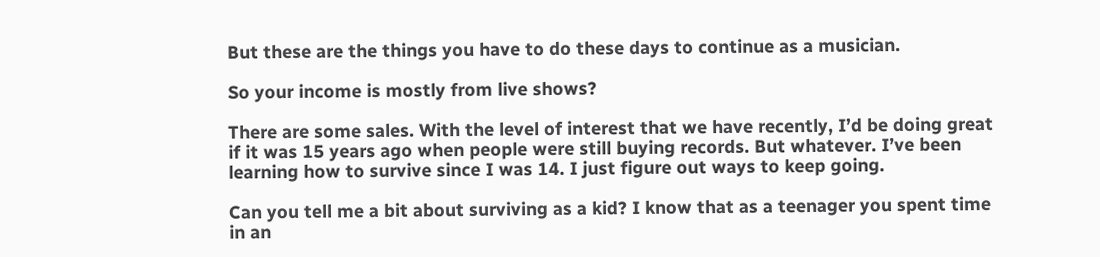But these are the things you have to do these days to continue as a musician.

So your income is mostly from live shows?

There are some sales. With the level of interest that we have recently, I’d be doing great if it was 15 years ago when people were still buying records. But whatever. I’ve been learning how to survive since I was 14. I just figure out ways to keep going.

Can you tell me a bit about surviving as a kid? I know that as a teenager you spent time in an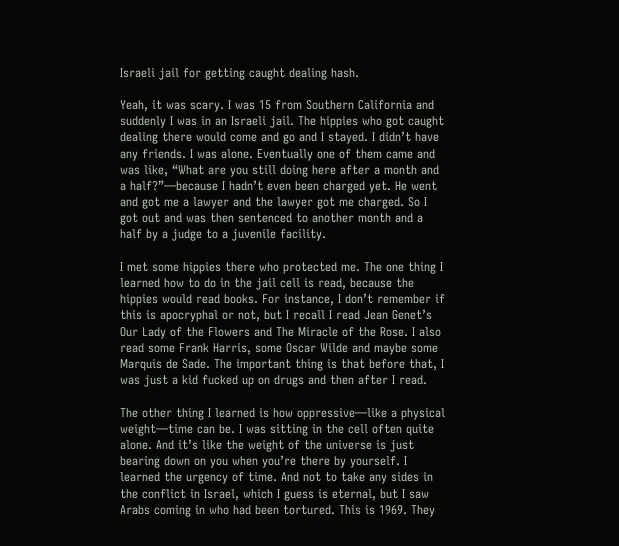Israeli jail for getting caught dealing hash.

Yeah, it was scary. I was 15 from Southern California and suddenly I was in an Israeli jail. The hippies who got caught dealing there would come and go and I stayed. I didn’t have any friends. I was alone. Eventually one of them came and was like, “What are you still doing here after a month and a half?”—because I hadn’t even been charged yet. He went and got me a lawyer and the lawyer got me charged. So I got out and was then sentenced to another month and a half by a judge to a juvenile facility.

I met some hippies there who protected me. The one thing I learned how to do in the jail cell is read, because the hippies would read books. For instance, I don’t remember if this is apocryphal or not, but I recall I read Jean Genet’s Our Lady of the Flowers and The Miracle of the Rose. I also read some Frank Harris, some Oscar Wilde and maybe some Marquis de Sade. The important thing is that before that, I was just a kid fucked up on drugs and then after I read.

The other thing I learned is how oppressive—like a physical weight—time can be. I was sitting in the cell often quite alone. And it’s like the weight of the universe is just bearing down on you when you’re there by yourself. I learned the urgency of time. And not to take any sides in the conflict in Israel, which I guess is eternal, but I saw Arabs coming in who had been tortured. This is 1969. They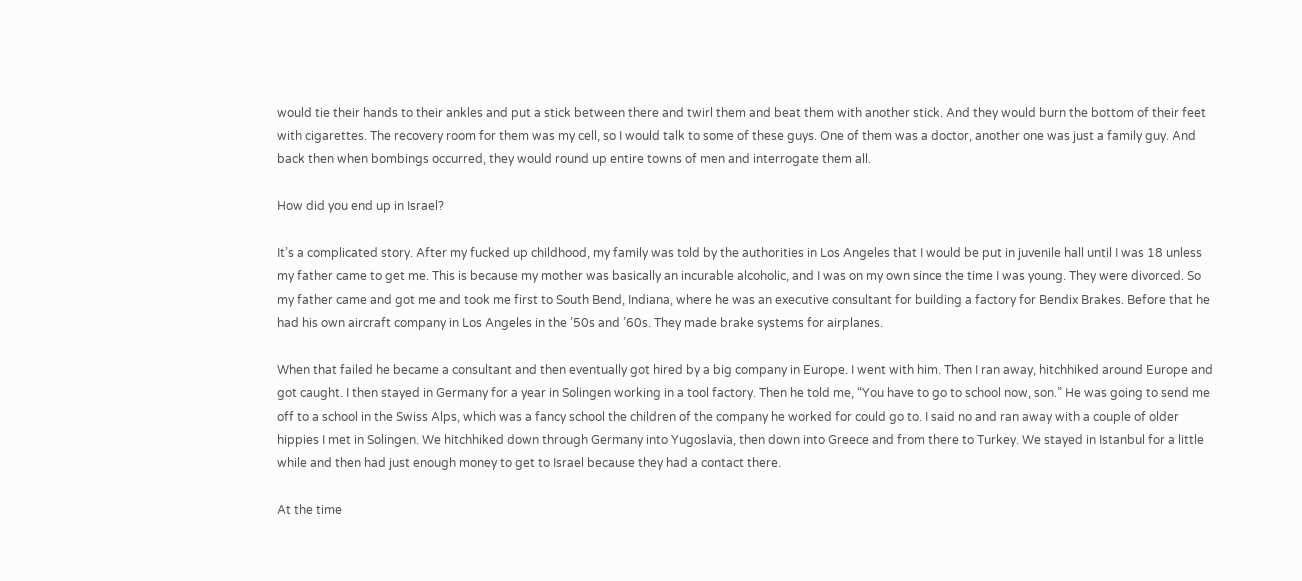would tie their hands to their ankles and put a stick between there and twirl them and beat them with another stick. And they would burn the bottom of their feet with cigarettes. The recovery room for them was my cell, so I would talk to some of these guys. One of them was a doctor, another one was just a family guy. And back then when bombings occurred, they would round up entire towns of men and interrogate them all.

How did you end up in Israel?

It’s a complicated story. After my fucked up childhood, my family was told by the authorities in Los Angeles that I would be put in juvenile hall until I was 18 unless my father came to get me. This is because my mother was basically an incurable alcoholic, and I was on my own since the time I was young. They were divorced. So my father came and got me and took me first to South Bend, Indiana, where he was an executive consultant for building a factory for Bendix Brakes. Before that he had his own aircraft company in Los Angeles in the ’50s and ’60s. They made brake systems for airplanes.

When that failed he became a consultant and then eventually got hired by a big company in Europe. I went with him. Then I ran away, hitchhiked around Europe and got caught. I then stayed in Germany for a year in Solingen working in a tool factory. Then he told me, “You have to go to school now, son.” He was going to send me off to a school in the Swiss Alps, which was a fancy school the children of the company he worked for could go to. I said no and ran away with a couple of older hippies I met in Solingen. We hitchhiked down through Germany into Yugoslavia, then down into Greece and from there to Turkey. We stayed in Istanbul for a little while and then had just enough money to get to Israel because they had a contact there.

At the time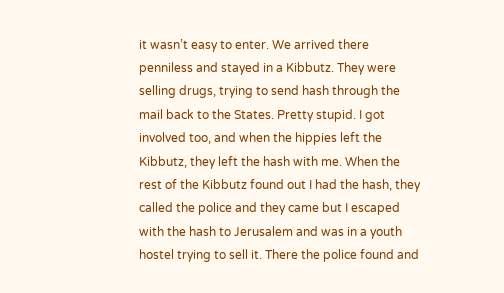it wasn’t easy to enter. We arrived there penniless and stayed in a Kibbutz. They were selling drugs, trying to send hash through the mail back to the States. Pretty stupid. I got involved too, and when the hippies left the Kibbutz, they left the hash with me. When the rest of the Kibbutz found out I had the hash, they called the police and they came but I escaped with the hash to Jerusalem and was in a youth hostel trying to sell it. There the police found and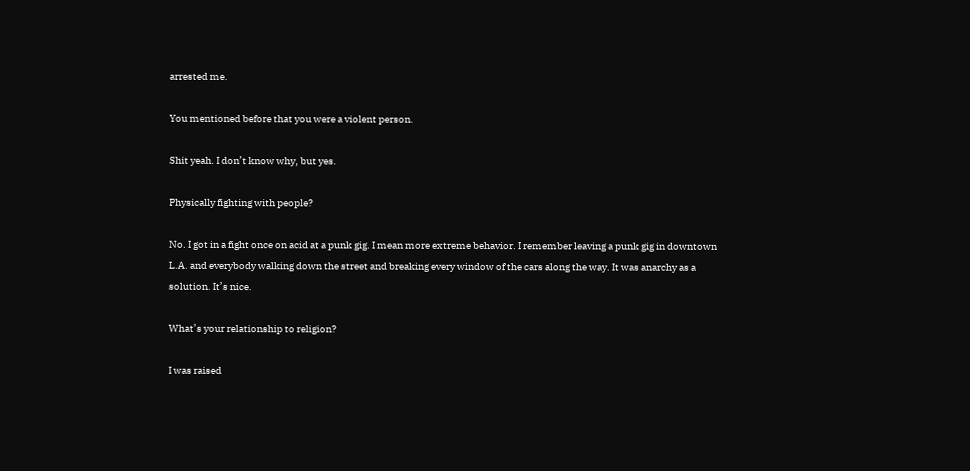arrested me.

You mentioned before that you were a violent person.

Shit yeah. I don’t know why, but yes.

Physically fighting with people?

No. I got in a fight once on acid at a punk gig. I mean more extreme behavior. I remember leaving a punk gig in downtown L.A. and everybody walking down the street and breaking every window of the cars along the way. It was anarchy as a solution. It’s nice.

What’s your relationship to religion?

I was raised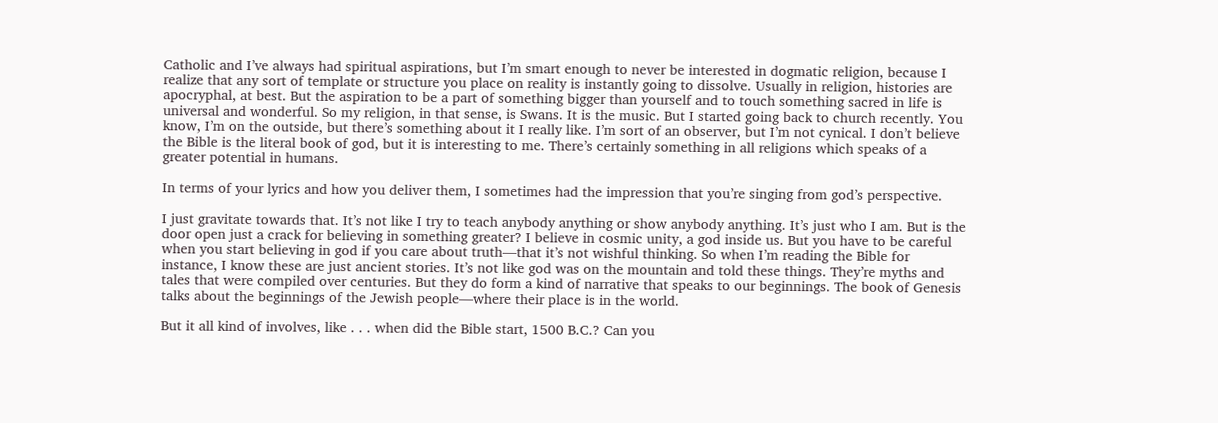Catholic and I’ve always had spiritual aspirations, but I’m smart enough to never be interested in dogmatic religion, because I realize that any sort of template or structure you place on reality is instantly going to dissolve. Usually in religion, histories are apocryphal, at best. But the aspiration to be a part of something bigger than yourself and to touch something sacred in life is universal and wonderful. So my religion, in that sense, is Swans. It is the music. But I started going back to church recently. You know, I’m on the outside, but there’s something about it I really like. I’m sort of an observer, but I’m not cynical. I don’t believe the Bible is the literal book of god, but it is interesting to me. There’s certainly something in all religions which speaks of a greater potential in humans.

In terms of your lyrics and how you deliver them, I sometimes had the impression that you’re singing from god’s perspective.

I just gravitate towards that. It’s not like I try to teach anybody anything or show anybody anything. It’s just who I am. But is the door open just a crack for believing in something greater? I believe in cosmic unity, a god inside us. But you have to be careful when you start believing in god if you care about truth—that it’s not wishful thinking. So when I’m reading the Bible for instance, I know these are just ancient stories. It’s not like god was on the mountain and told these things. They’re myths and tales that were compiled over centuries. But they do form a kind of narrative that speaks to our beginnings. The book of Genesis talks about the beginnings of the Jewish people—where their place is in the world.

But it all kind of involves, like . . . when did the Bible start, 1500 B.C.? Can you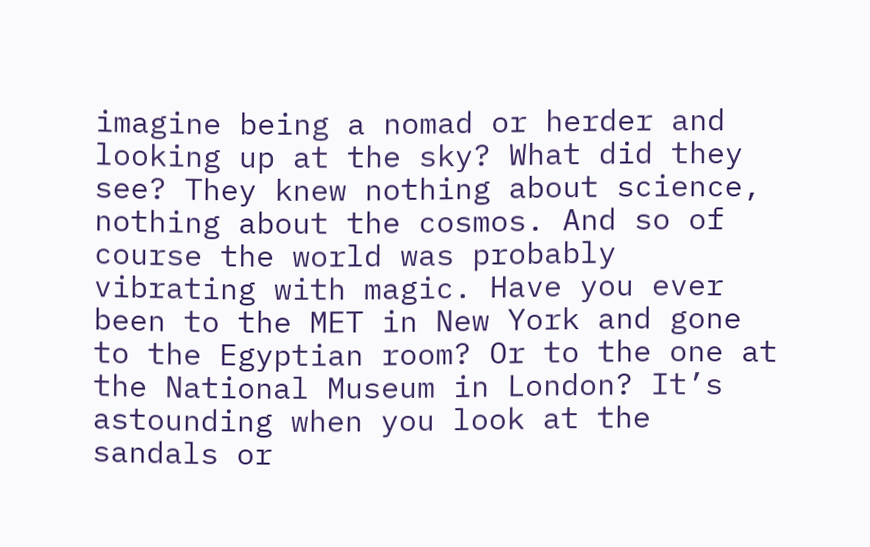imagine being a nomad or herder and looking up at the sky? What did they see? They knew nothing about science, nothing about the cosmos. And so of course the world was probably vibrating with magic. Have you ever been to the MET in New York and gone to the Egyptian room? Or to the one at the National Museum in London? It’s astounding when you look at the sandals or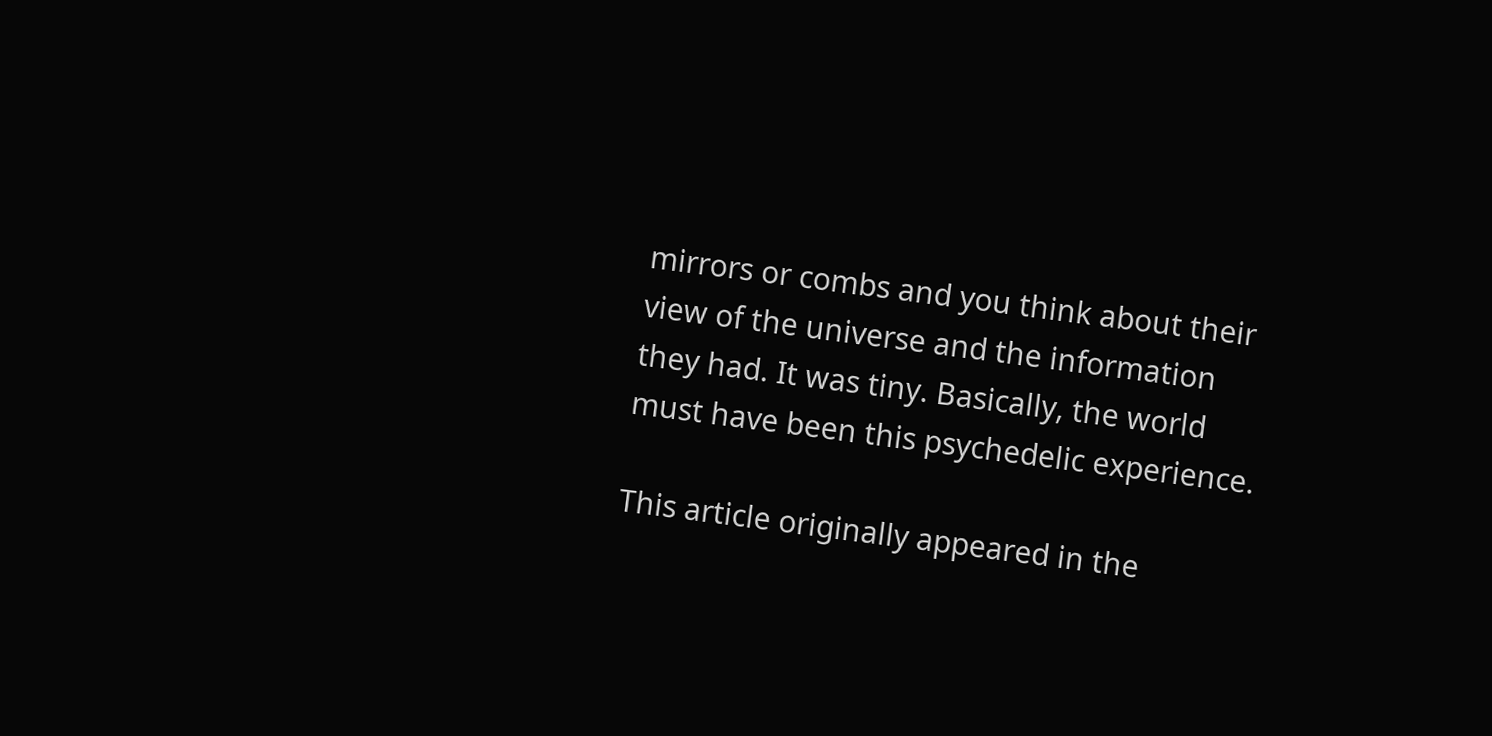mirrors or combs and you think about their view of the universe and the information they had. It was tiny. Basically, the world must have been this psychedelic experience.

This article originally appeared in the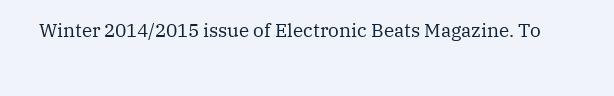Winter 2014/2015 issue of Electronic Beats Magazine. To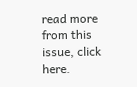read more from this issue, click here.